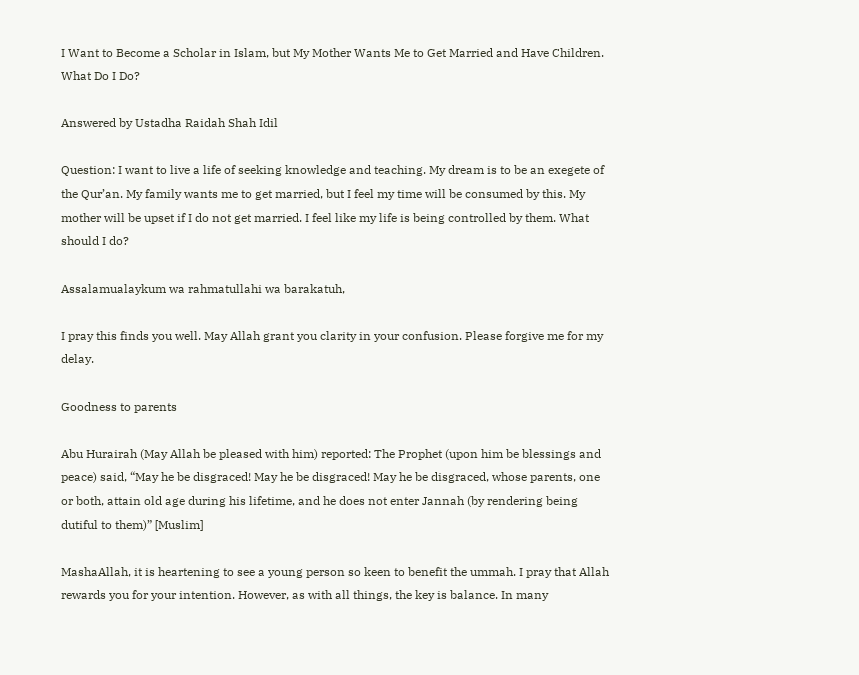I Want to Become a Scholar in Islam, but My Mother Wants Me to Get Married and Have Children. What Do I Do?

Answered by Ustadha Raidah Shah Idil

Question: I want to live a life of seeking knowledge and teaching. My dream is to be an exegete of the Qur’an. My family wants me to get married, but I feel my time will be consumed by this. My mother will be upset if I do not get married. I feel like my life is being controlled by them. What should I do?

Assalamualaykum wa rahmatullahi wa barakatuh,

I pray this finds you well. May Allah grant you clarity in your confusion. Please forgive me for my delay.

Goodness to parents

Abu Hurairah (May Allah be pleased with him) reported: The Prophet (upon him be blessings and peace) said, “May he be disgraced! May he be disgraced! May he be disgraced, whose parents, one or both, attain old age during his lifetime, and he does not enter Jannah (by rendering being dutiful to them)” [Muslim]

MashaAllah, it is heartening to see a young person so keen to benefit the ummah. I pray that Allah rewards you for your intention. However, as with all things, the key is balance. In many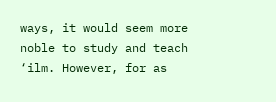ways, it would seem more noble to study and teach ‘ilm. However, for as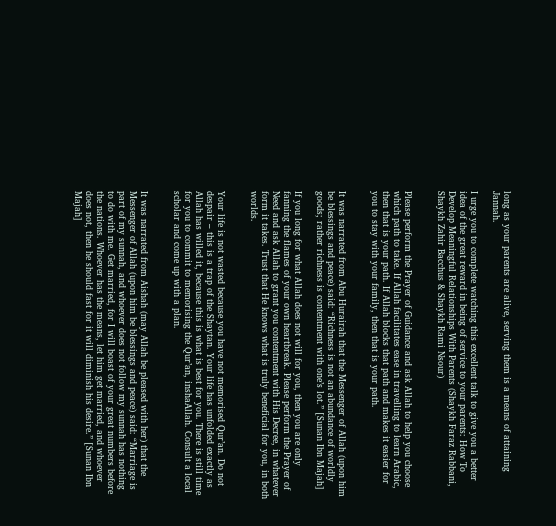long as your parents are alive, serving them is a means of attaining Jannah.

I urge you to complete watching this excellent talk to give you a better idea of the great reward in being of service to your parents: How To Develop Meaningful Relationships With Parents (Shaykh Faraz Rabbani, Shaykh Zahir Bacchus & Shaykh Rami Nsour)


Please perform the Prayer of Guidance and ask Allah to help you choose which path to take. If Allah facilitates ease in travelling to learn Arabic, then that is your path. If Allah blocks that path and makes it easier for you to stay with your family, then that is your path.


It was narrated from Abu Hurairah that the Messenger of Allah (upon him be blessings and peace) said: “Richness is not an abundance of worldly goods; rather richness is contentment with one’s lot.” [Sunan Ibn Majah]

If you long for what Allah does not will for you, then you are only fanning the flames of your own heartbreak. Please perform the Prayer of Need and ask Allah to grant you contentment with His Decree, in whatever form it takes. Trust that He knows what is truly beneficial for you, in both worlds.


Your life is not wasted because you have not memorised Qur’an. Do not despair – this is a trap of the Shaytan. Your life has unfolded exactly as Allah has willed it, because this is what is best for you. There is still time for you to commit to memorising the Qur’an, inshaAllah. Consult a local scholar and come up with a plan.


It was narrated from Aishah (may Allah be pleased with her) that the Messenger of Allah (upon him be blessings and peace) said: “Marriage is part of my sunnah, and whoever does not follow my sunnah has nothing to do with me. Get married, for I will boast of your great numbers before the nations. Whoever has the means, let him get married, and whoever does not, then he should fast for it will diminish his desire.” [Sunan Ibn Majah]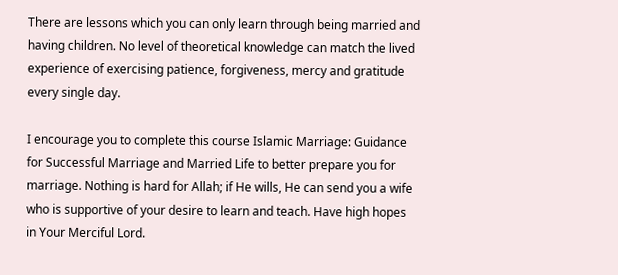There are lessons which you can only learn through being married and having children. No level of theoretical knowledge can match the lived experience of exercising patience, forgiveness, mercy and gratitude every single day.

I encourage you to complete this course Islamic Marriage: Guidance for Successful Marriage and Married Life to better prepare you for marriage. Nothing is hard for Allah; if He wills, He can send you a wife who is supportive of your desire to learn and teach. Have high hopes in Your Merciful Lord.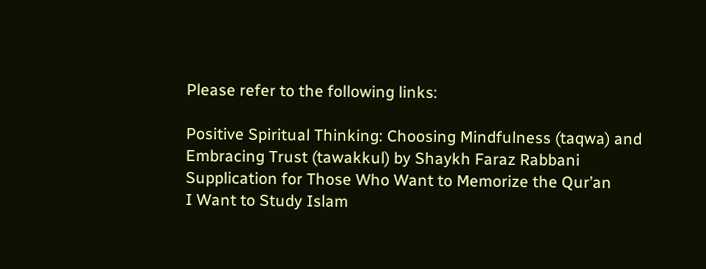Please refer to the following links:

Positive Spiritual Thinking: Choosing Mindfulness (taqwa) and Embracing Trust (tawakkul) by Shaykh Faraz Rabbani
Supplication for Those Who Want to Memorize the Qur’an
I Want to Study Islam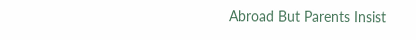Abroad But Parents Insist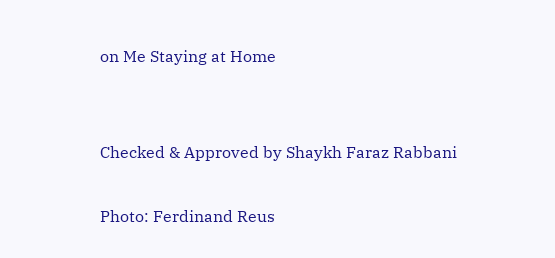on Me Staying at Home


Checked & Approved by Shaykh Faraz Rabbani

Photo: Ferdinand Reus